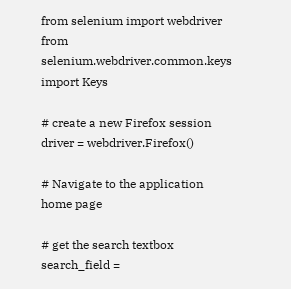from selenium import webdriver
from selenium.webdriver.common.keys import Keys

# create a new Firefox session
driver = webdriver.Firefox()

# Navigate to the application home page

# get the search textbox
search_field =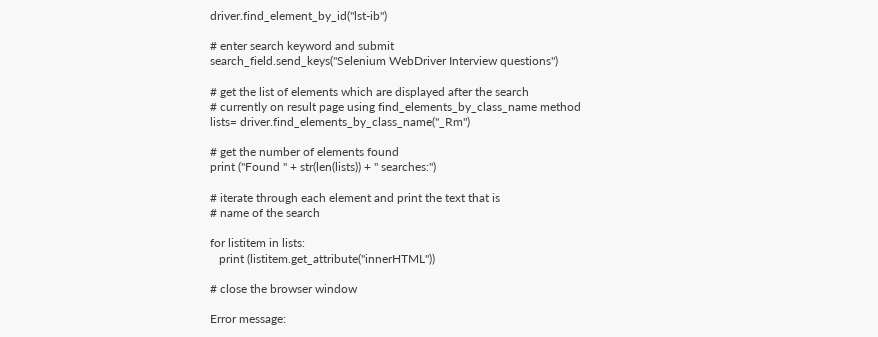driver.find_element_by_id("lst-ib")

# enter search keyword and submit
search_field.send_keys("Selenium WebDriver Interview questions")

# get the list of elements which are displayed after the search
# currently on result page using find_elements_by_class_name method
lists= driver.find_elements_by_class_name("_Rm")

# get the number of elements found
print ("Found " + str(len(lists)) + " searches:")

# iterate through each element and print the text that is
# name of the search

for listitem in lists:
   print (listitem.get_attribute("innerHTML"))

# close the browser window

Error message: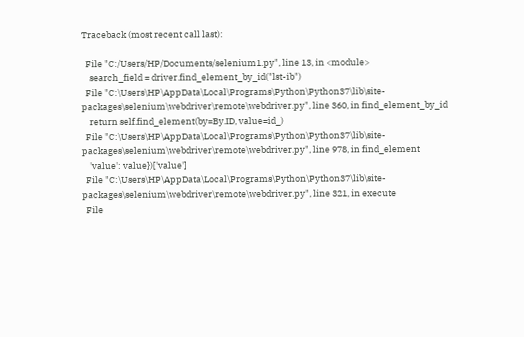Traceback (most recent call last):

  File "C:/Users/HP/Documents/selenium1.py", line 13, in <module>
    search_field = driver.find_element_by_id("lst-ib")
  File "C:\Users\HP\AppData\Local\Programs\Python\Python37\lib\site-packages\selenium\webdriver\remote\webdriver.py", line 360, in find_element_by_id
    return self.find_element(by=By.ID, value=id_)
  File "C:\Users\HP\AppData\Local\Programs\Python\Python37\lib\site-packages\selenium\webdriver\remote\webdriver.py", line 978, in find_element
    'value': value})['value']
  File "C:\Users\HP\AppData\Local\Programs\Python\Python37\lib\site-packages\selenium\webdriver\remote\webdriver.py", line 321, in execute
  File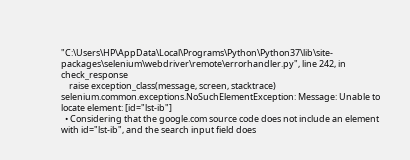"C:\Users\HP\AppData\Local\Programs\Python\Python37\lib\site-packages\selenium\webdriver\remote\errorhandler.py", line 242, in check_response
    raise exception_class(message, screen, stacktrace)
selenium.common.exceptions.NoSuchElementException: Message: Unable to locate element: [id="lst-ib"]
  • Considering that the google.com source code does not include an element with id="lst-ib", and the search input field does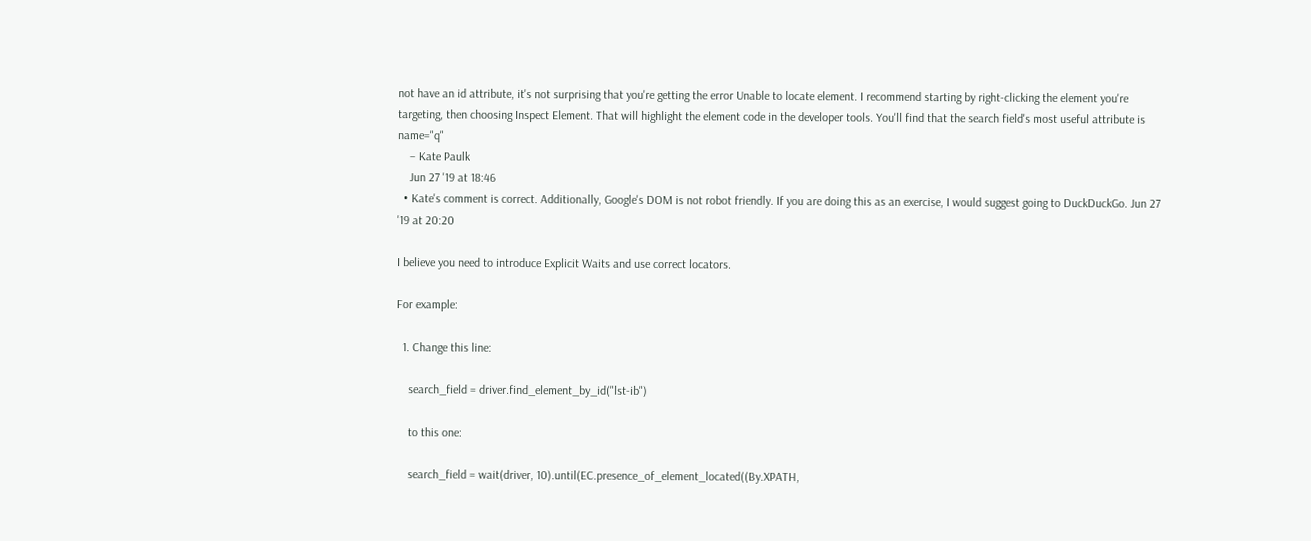not have an id attribute, it's not surprising that you're getting the error Unable to locate element. I recommend starting by right-clicking the element you're targeting, then choosing Inspect Element. That will highlight the element code in the developer tools. You'll find that the search field's most useful attribute is name="q"
    – Kate Paulk
    Jun 27 '19 at 18:46
  • Kate's comment is correct. Additionally, Google's DOM is not robot friendly. If you are doing this as an exercise, I would suggest going to DuckDuckGo. Jun 27 '19 at 20:20

I believe you need to introduce Explicit Waits and use correct locators.

For example:

  1. Change this line:

    search_field = driver.find_element_by_id("lst-ib")

    to this one:

    search_field = wait(driver, 10).until(EC.presence_of_element_located((By.XPATH,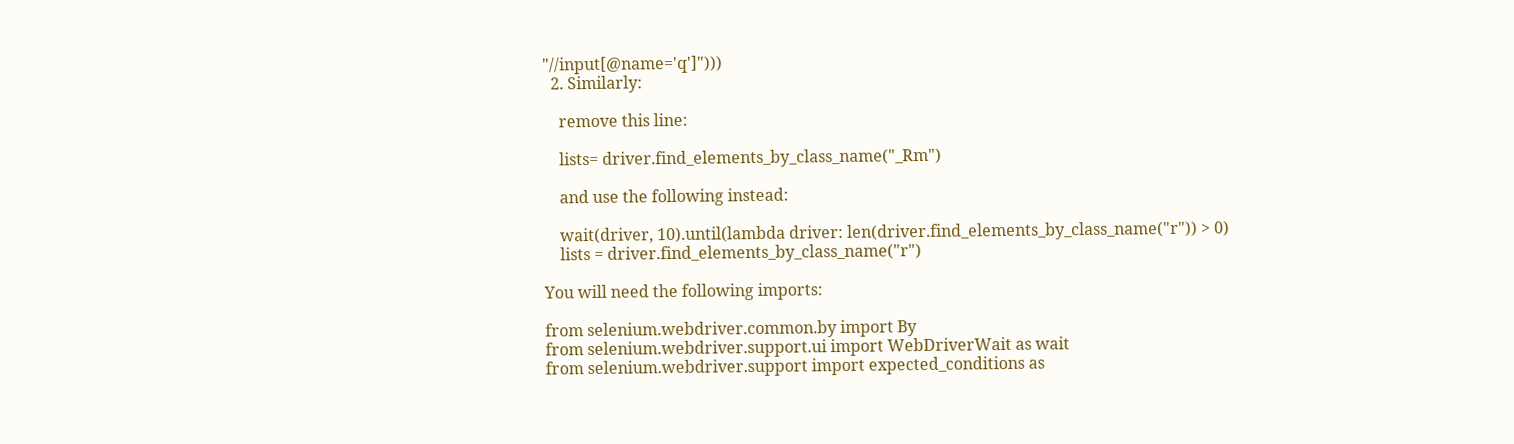"//input[@name='q']")))
  2. Similarly:

    remove this line:

    lists= driver.find_elements_by_class_name("_Rm")

    and use the following instead:

    wait(driver, 10).until(lambda driver: len(driver.find_elements_by_class_name("r")) > 0)
    lists = driver.find_elements_by_class_name("r")

You will need the following imports:

from selenium.webdriver.common.by import By
from selenium.webdriver.support.ui import WebDriverWait as wait
from selenium.webdriver.support import expected_conditions as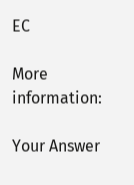EC

More information:

Your Answer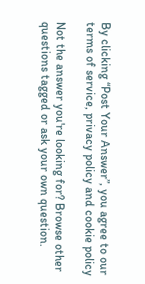By clicking “Post Your Answer”, you agree to our terms of service, privacy policy and cookie policy

Not the answer you're looking for? Browse other questions tagged or ask your own question.